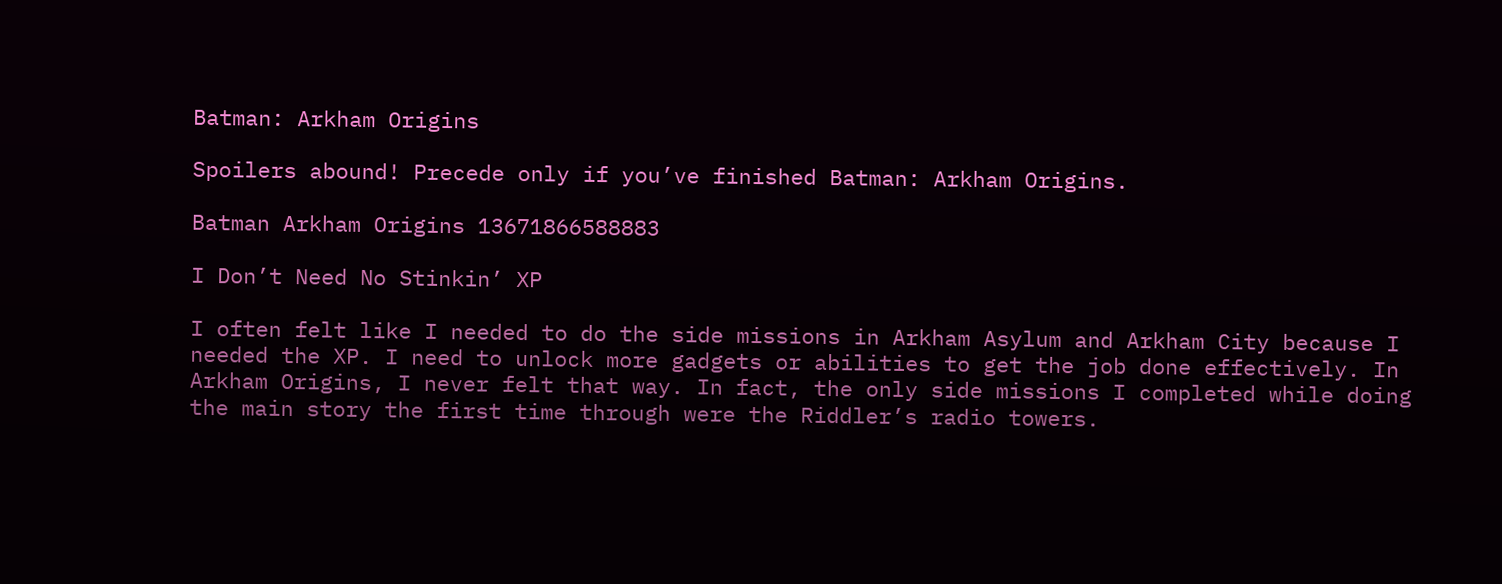Batman: Arkham Origins

Spoilers abound! Precede only if you’ve finished Batman: Arkham Origins.

Batman Arkham Origins 13671866588883

I Don’t Need No Stinkin’ XP

I often felt like I needed to do the side missions in Arkham Asylum and Arkham City because I needed the XP. I need to unlock more gadgets or abilities to get the job done effectively. In Arkham Origins, I never felt that way. In fact, the only side missions I completed while doing the main story the first time through were the Riddler’s radio towers.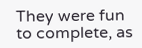They were fun to complete, as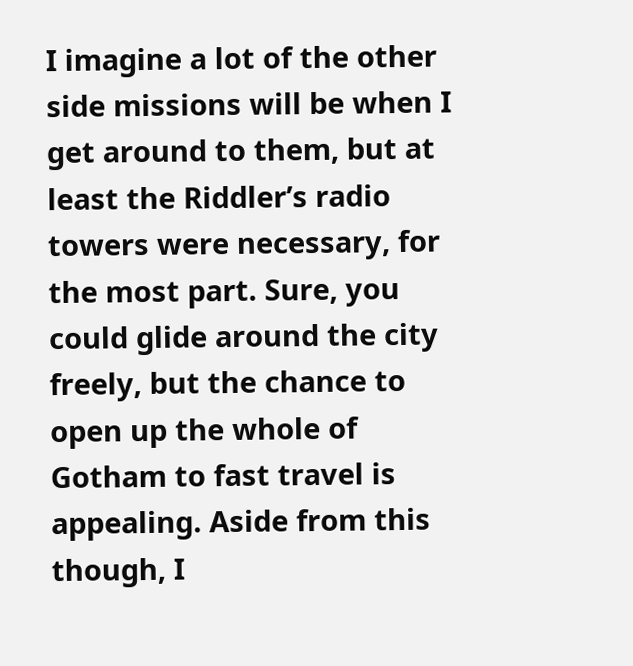I imagine a lot of the other side missions will be when I get around to them, but at least the Riddler’s radio towers were necessary, for the most part. Sure, you could glide around the city freely, but the chance to open up the whole of Gotham to fast travel is appealing. Aside from this though, I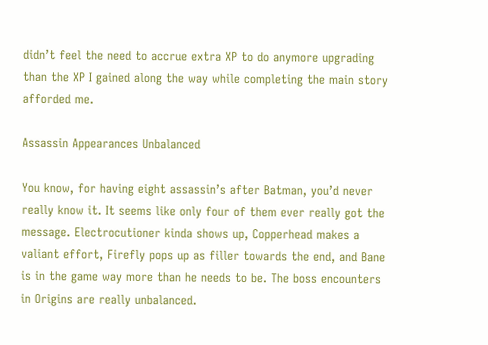didn’t feel the need to accrue extra XP to do anymore upgrading than the XP I gained along the way while completing the main story afforded me.

Assassin Appearances Unbalanced

You know, for having eight assassin’s after Batman, you’d never really know it. It seems like only four of them ever really got the message. Electrocutioner kinda shows up, Copperhead makes a valiant effort, Firefly pops up as filler towards the end, and Bane is in the game way more than he needs to be. The boss encounters in Origins are really unbalanced.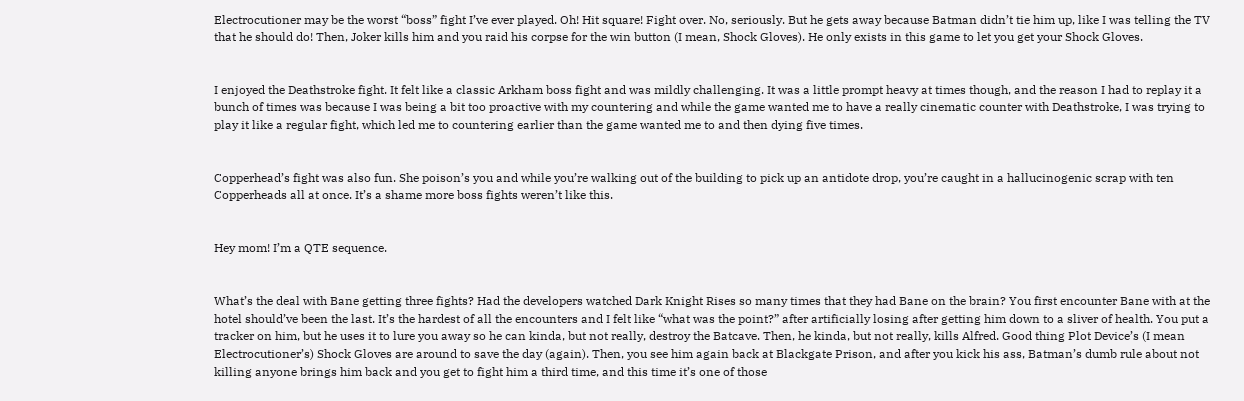Electrocutioner may be the worst “boss” fight I’ve ever played. Oh! Hit square! Fight over. No, seriously. But he gets away because Batman didn’t tie him up, like I was telling the TV that he should do! Then, Joker kills him and you raid his corpse for the win button (I mean, Shock Gloves). He only exists in this game to let you get your Shock Gloves.


I enjoyed the Deathstroke fight. It felt like a classic Arkham boss fight and was mildly challenging. It was a little prompt heavy at times though, and the reason I had to replay it a bunch of times was because I was being a bit too proactive with my countering and while the game wanted me to have a really cinematic counter with Deathstroke, I was trying to play it like a regular fight, which led me to countering earlier than the game wanted me to and then dying five times.


Copperhead’s fight was also fun. She poison’s you and while you’re walking out of the building to pick up an antidote drop, you’re caught in a hallucinogenic scrap with ten Copperheads all at once. It’s a shame more boss fights weren’t like this.


Hey mom! I’m a QTE sequence.


What’s the deal with Bane getting three fights? Had the developers watched Dark Knight Rises so many times that they had Bane on the brain? You first encounter Bane with at the hotel should’ve been the last. It’s the hardest of all the encounters and I felt like “what was the point?” after artificially losing after getting him down to a sliver of health. You put a tracker on him, but he uses it to lure you away so he can kinda, but not really, destroy the Batcave. Then, he kinda, but not really, kills Alfred. Good thing Plot Device’s (I mean Electrocutioner’s) Shock Gloves are around to save the day (again). Then, you see him again back at Blackgate Prison, and after you kick his ass, Batman’s dumb rule about not killing anyone brings him back and you get to fight him a third time, and this time it’s one of those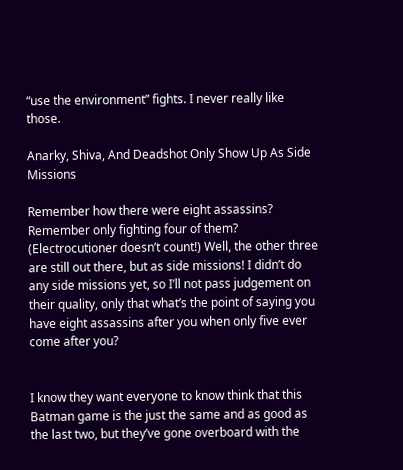“use the environment” fights. I never really like those.

Anarky, Shiva, And Deadshot Only Show Up As Side Missions

Remember how there were eight assassins? Remember only fighting four of them? (Electrocutioner doesn’t count!) Well, the other three are still out there, but as side missions! I didn’t do any side missions yet, so I’ll not pass judgement on their quality, only that what’s the point of saying you have eight assassins after you when only five ever come after you?


I know they want everyone to know think that this Batman game is the just the same and as good as the last two, but they’ve gone overboard with the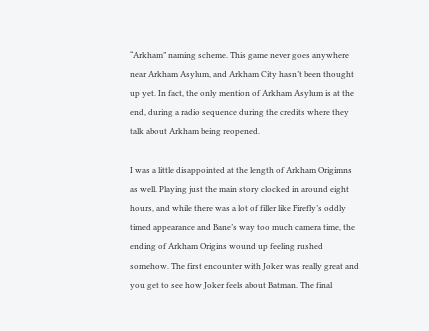“Arkham” naming scheme. This game never goes anywhere near Arkham Asylum, and Arkham City hasn’t been thought up yet. In fact, the only mention of Arkham Asylum is at the end, during a radio sequence during the credits where they talk about Arkham being reopened.

I was a little disappointed at the length of Arkham Origimns as well. Playing just the main story clocked in around eight hours, and while there was a lot of filler like Firefly’s oddly timed appearance and Bane’s way too much camera time, the ending of Arkham Origins wound up feeling rushed somehow. The first encounter with Joker was really great and you get to see how Joker feels about Batman. The final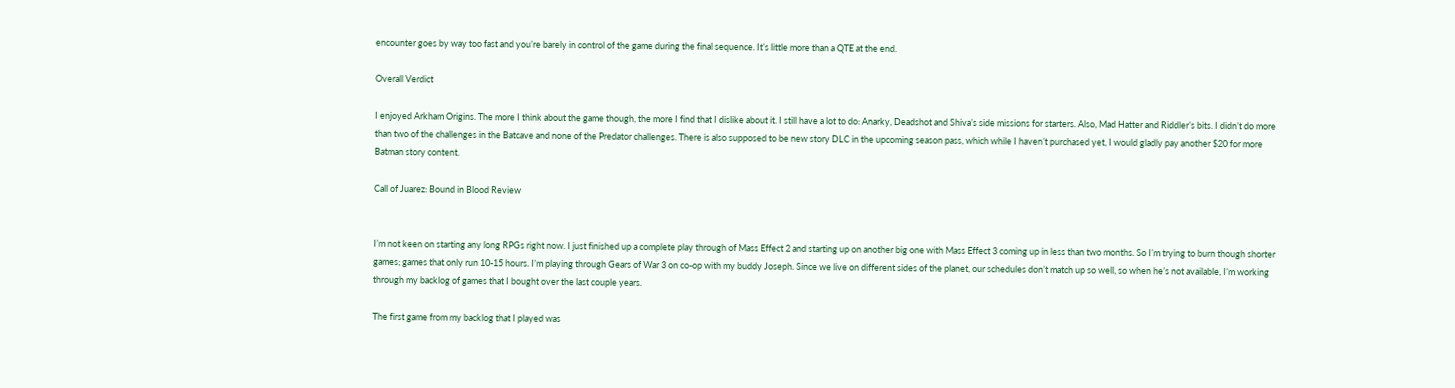encounter goes by way too fast and you’re barely in control of the game during the final sequence. It’s little more than a QTE at the end.

Overall Verdict

I enjoyed Arkham Origins. The more I think about the game though, the more I find that I dislike about it. I still have a lot to do: Anarky, Deadshot and Shiva’s side missions for starters. Also, Mad Hatter and Riddler’s bits. I didn’t do more than two of the challenges in the Batcave and none of the Predator challenges. There is also supposed to be new story DLC in the upcoming season pass, which while I haven’t purchased yet, I would gladly pay another $20 for more Batman story content.

Call of Juarez: Bound in Blood Review


I’m not keen on starting any long RPGs right now. I just finished up a complete play through of Mass Effect 2 and starting up on another big one with Mass Effect 3 coming up in less than two months. So I’m trying to burn though shorter games; games that only run 10-15 hours. I’m playing through Gears of War 3 on co-op with my buddy Joseph. Since we live on different sides of the planet, our schedules don’t match up so well, so when he’s not available, I’m working through my backlog of games that I bought over the last couple years.

The first game from my backlog that I played was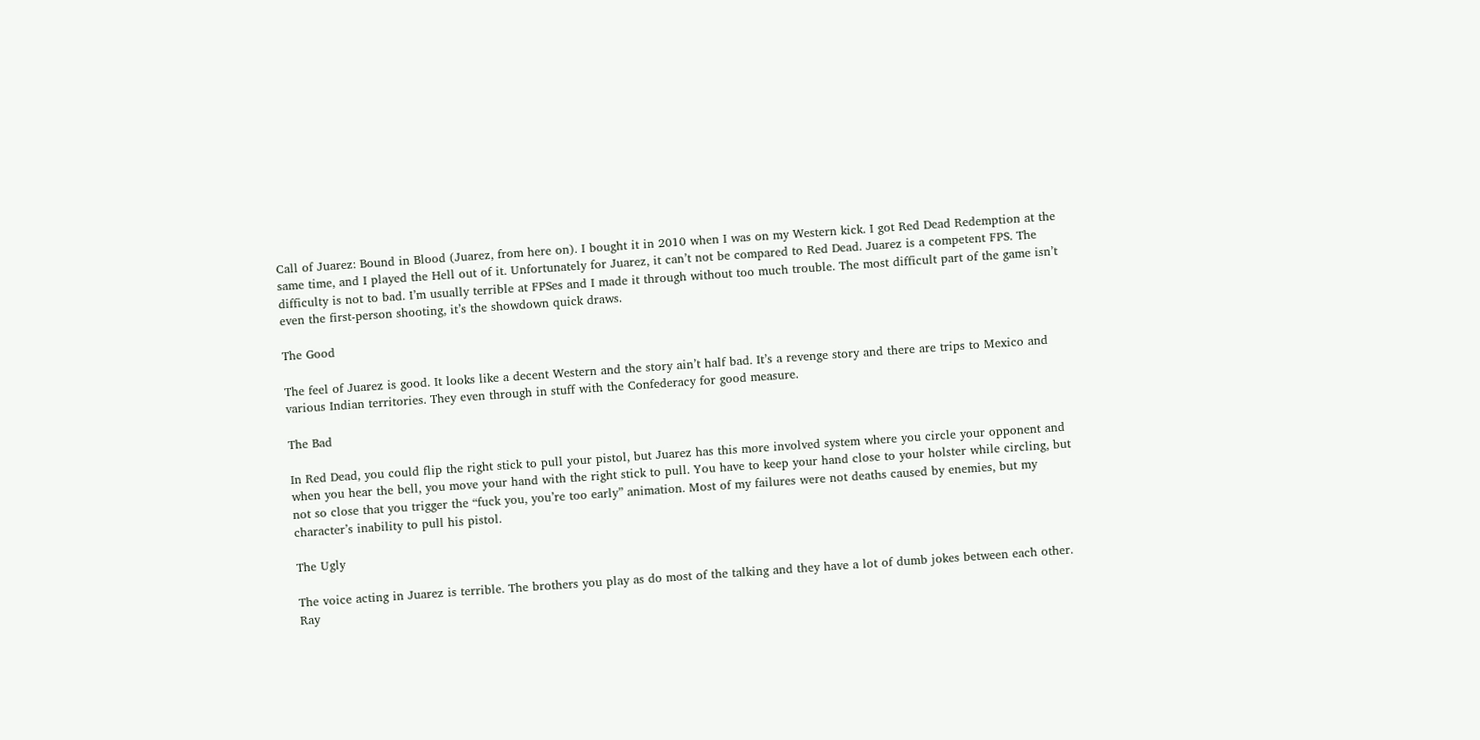Call of Juarez: Bound in Blood (Juarez, from here on). I bought it in 2010 when I was on my Western kick. I got Red Dead Redemption at the same time, and I played the Hell out of it. Unfortunately for Juarez, it can’t not be compared to Red Dead. Juarez is a competent FPS. The difficulty is not to bad. I’m usually terrible at FPSes and I made it through without too much trouble. The most difficult part of the game isn’t even the first-person shooting, it’s the showdown quick draws.

The Good

The feel of Juarez is good. It looks like a decent Western and the story ain’t half bad. It’s a revenge story and there are trips to Mexico and various Indian territories. They even through in stuff with the Confederacy for good measure.

The Bad

In Red Dead, you could flip the right stick to pull your pistol, but Juarez has this more involved system where you circle your opponent and when you hear the bell, you move your hand with the right stick to pull. You have to keep your hand close to your holster while circling, but not so close that you trigger the “fuck you, you’re too early” animation. Most of my failures were not deaths caused by enemies, but my character’s inability to pull his pistol.

The Ugly

The voice acting in Juarez is terrible. The brothers you play as do most of the talking and they have a lot of dumb jokes between each other. Ray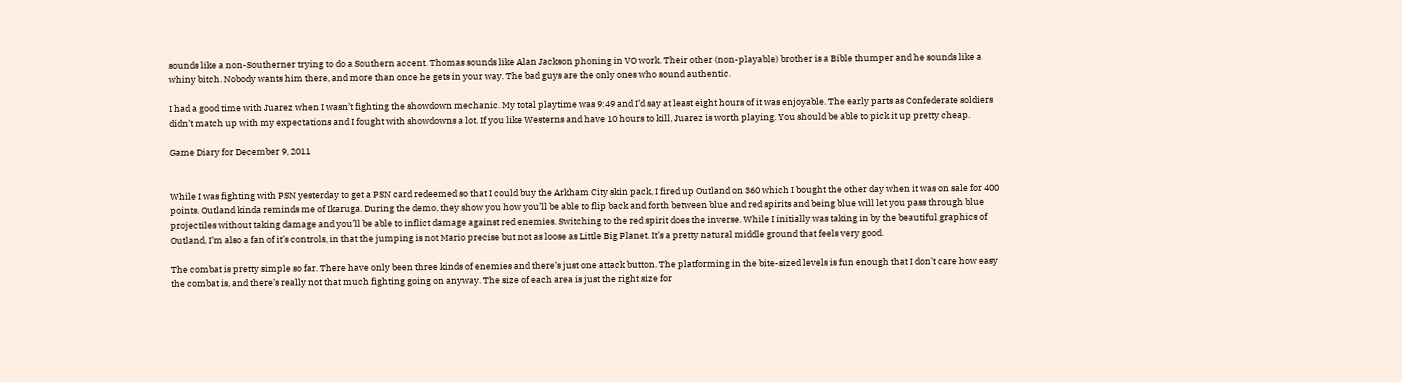sounds like a non-Southerner trying to do a Southern accent. Thomas sounds like Alan Jackson phoning in VO work. Their other (non-playable) brother is a Bible thumper and he sounds like a whiny bitch. Nobody wants him there, and more than once he gets in your way. The bad guys are the only ones who sound authentic.

I had a good time with Juarez when I wasn’t fighting the showdown mechanic. My total playtime was 9:49 and I’d say at least eight hours of it was enjoyable. The early parts as Confederate soldiers didn’t match up with my expectations and I fought with showdowns a lot. If you like Westerns and have 10 hours to kill, Juarez is worth playing. You should be able to pick it up pretty cheap.

Game Diary for December 9, 2011


While I was fighting with PSN yesterday to get a PSN card redeemed so that I could buy the Arkham City skin pack, I fired up Outland on 360 which I bought the other day when it was on sale for 400 points. Outland kinda reminds me of Ikaruga. During the demo, they show you how you’ll be able to flip back and forth between blue and red spirits and being blue will let you pass through blue projectiles without taking damage and you’ll be able to inflict damage against red enemies. Switching to the red spirit does the inverse. While I initially was taking in by the beautiful graphics of Outland, I’m also a fan of it’s controls, in that the jumping is not Mario precise but not as loose as Little Big Planet. It’s a pretty natural middle ground that feels very good.

The combat is pretty simple so far. There have only been three kinds of enemies and there’s just one attack button. The platforming in the bite-sized levels is fun enough that I don’t care how easy the combat is, and there’s really not that much fighting going on anyway. The size of each area is just the right size for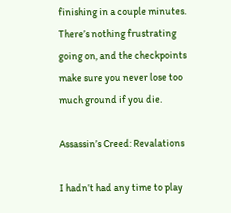finishing in a couple minutes. There’s nothing frustrating going on, and the checkpoints make sure you never lose too much ground if you die.

Assassin’s Creed: Revalations

I hadn’t had any time to play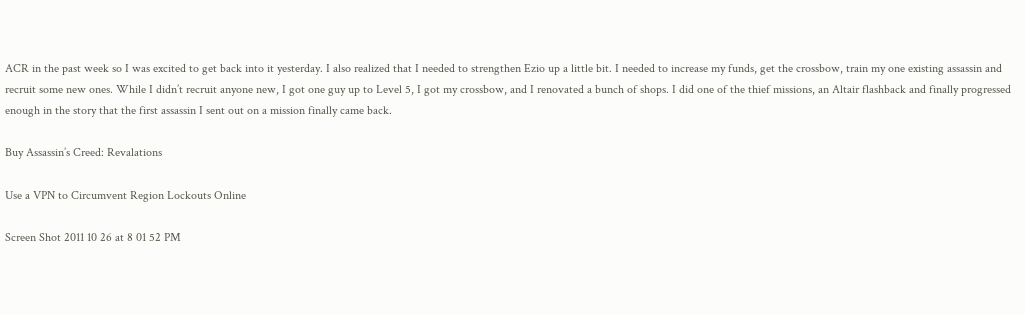ACR in the past week so I was excited to get back into it yesterday. I also realized that I needed to strengthen Ezio up a little bit. I needed to increase my funds, get the crossbow, train my one existing assassin and recruit some new ones. While I didn’t recruit anyone new, I got one guy up to Level 5, I got my crossbow, and I renovated a bunch of shops. I did one of the thief missions, an Altair flashback and finally progressed enough in the story that the first assassin I sent out on a mission finally came back.

Buy Assassin’s Creed: Revalations

Use a VPN to Circumvent Region Lockouts Online

Screen Shot 2011 10 26 at 8 01 52 PM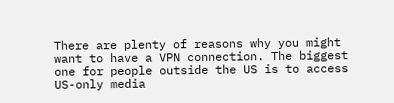There are plenty of reasons why you might want to have a VPN connection. The biggest one for people outside the US is to access US-only media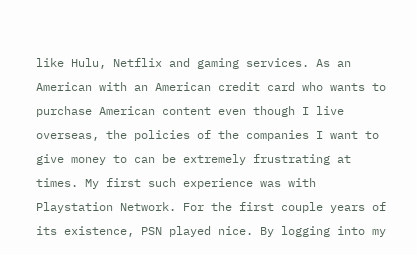like Hulu, Netflix and gaming services. As an American with an American credit card who wants to purchase American content even though I live overseas, the policies of the companies I want to give money to can be extremely frustrating at times. My first such experience was with Playstation Network. For the first couple years of its existence, PSN played nice. By logging into my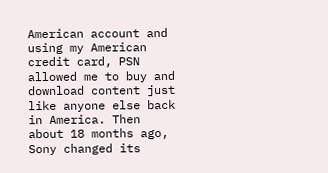American account and using my American credit card, PSN allowed me to buy and download content just like anyone else back in America. Then about 18 months ago, Sony changed its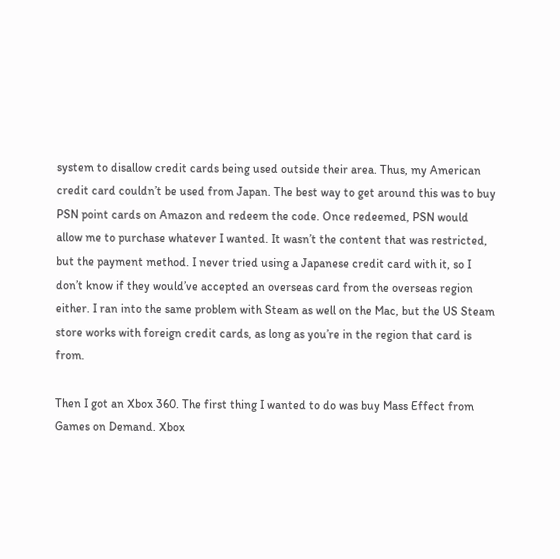system to disallow credit cards being used outside their area. Thus, my American credit card couldn’t be used from Japan. The best way to get around this was to buy PSN point cards on Amazon and redeem the code. Once redeemed, PSN would allow me to purchase whatever I wanted. It wasn’t the content that was restricted, but the payment method. I never tried using a Japanese credit card with it, so I don’t know if they would’ve accepted an overseas card from the overseas region either. I ran into the same problem with Steam as well on the Mac, but the US Steam store works with foreign credit cards, as long as you’re in the region that card is from.

Then I got an Xbox 360. The first thing I wanted to do was buy Mass Effect from Games on Demand. Xbox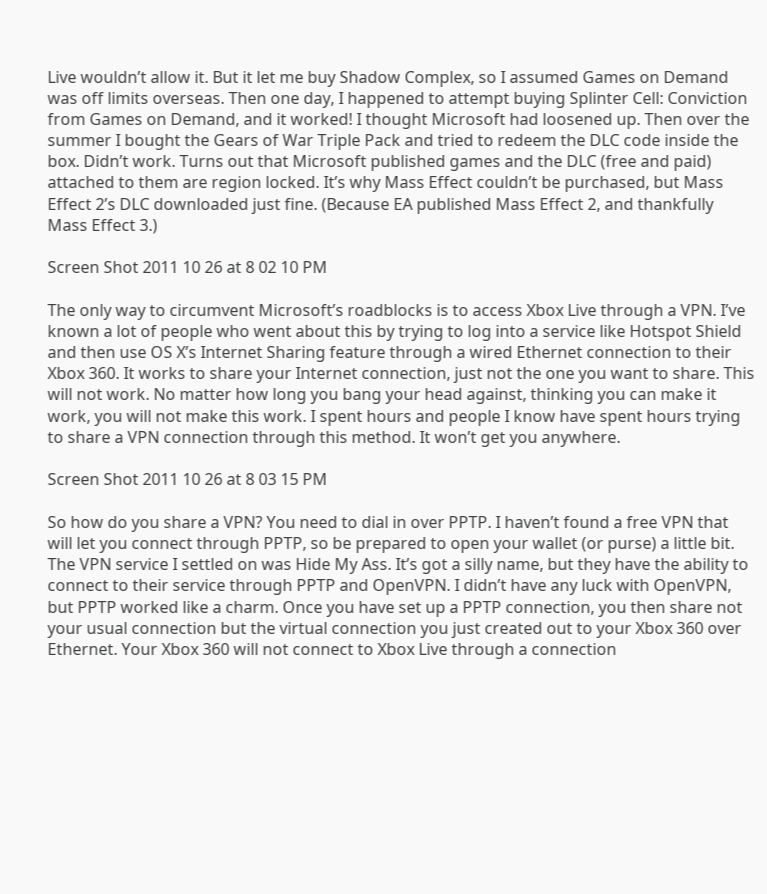Live wouldn’t allow it. But it let me buy Shadow Complex, so I assumed Games on Demand was off limits overseas. Then one day, I happened to attempt buying Splinter Cell: Conviction from Games on Demand, and it worked! I thought Microsoft had loosened up. Then over the summer I bought the Gears of War Triple Pack and tried to redeem the DLC code inside the box. Didn’t work. Turns out that Microsoft published games and the DLC (free and paid) attached to them are region locked. It’s why Mass Effect couldn’t be purchased, but Mass Effect 2’s DLC downloaded just fine. (Because EA published Mass Effect 2, and thankfully Mass Effect 3.)

Screen Shot 2011 10 26 at 8 02 10 PM

The only way to circumvent Microsoft’s roadblocks is to access Xbox Live through a VPN. I’ve known a lot of people who went about this by trying to log into a service like Hotspot Shield and then use OS X’s Internet Sharing feature through a wired Ethernet connection to their Xbox 360. It works to share your Internet connection, just not the one you want to share. This will not work. No matter how long you bang your head against, thinking you can make it work, you will not make this work. I spent hours and people I know have spent hours trying to share a VPN connection through this method. It won’t get you anywhere.

Screen Shot 2011 10 26 at 8 03 15 PM

So how do you share a VPN? You need to dial in over PPTP. I haven’t found a free VPN that will let you connect through PPTP, so be prepared to open your wallet (or purse) a little bit. The VPN service I settled on was Hide My Ass. It’s got a silly name, but they have the ability to connect to their service through PPTP and OpenVPN. I didn’t have any luck with OpenVPN, but PPTP worked like a charm. Once you have set up a PPTP connection, you then share not your usual connection but the virtual connection you just created out to your Xbox 360 over Ethernet. Your Xbox 360 will not connect to Xbox Live through a connection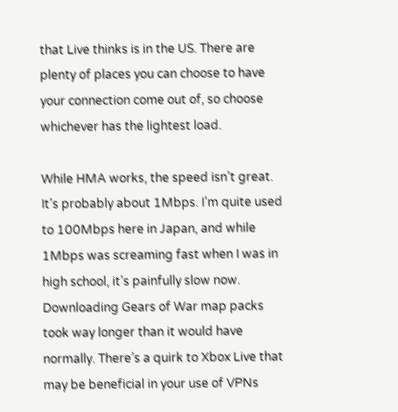that Live thinks is in the US. There are plenty of places you can choose to have your connection come out of, so choose whichever has the lightest load.

While HMA works, the speed isn’t great. It’s probably about 1Mbps. I’m quite used to 100Mbps here in Japan, and while 1Mbps was screaming fast when I was in high school, it’s painfully slow now. Downloading Gears of War map packs took way longer than it would have normally. There’s a quirk to Xbox Live that may be beneficial in your use of VPNs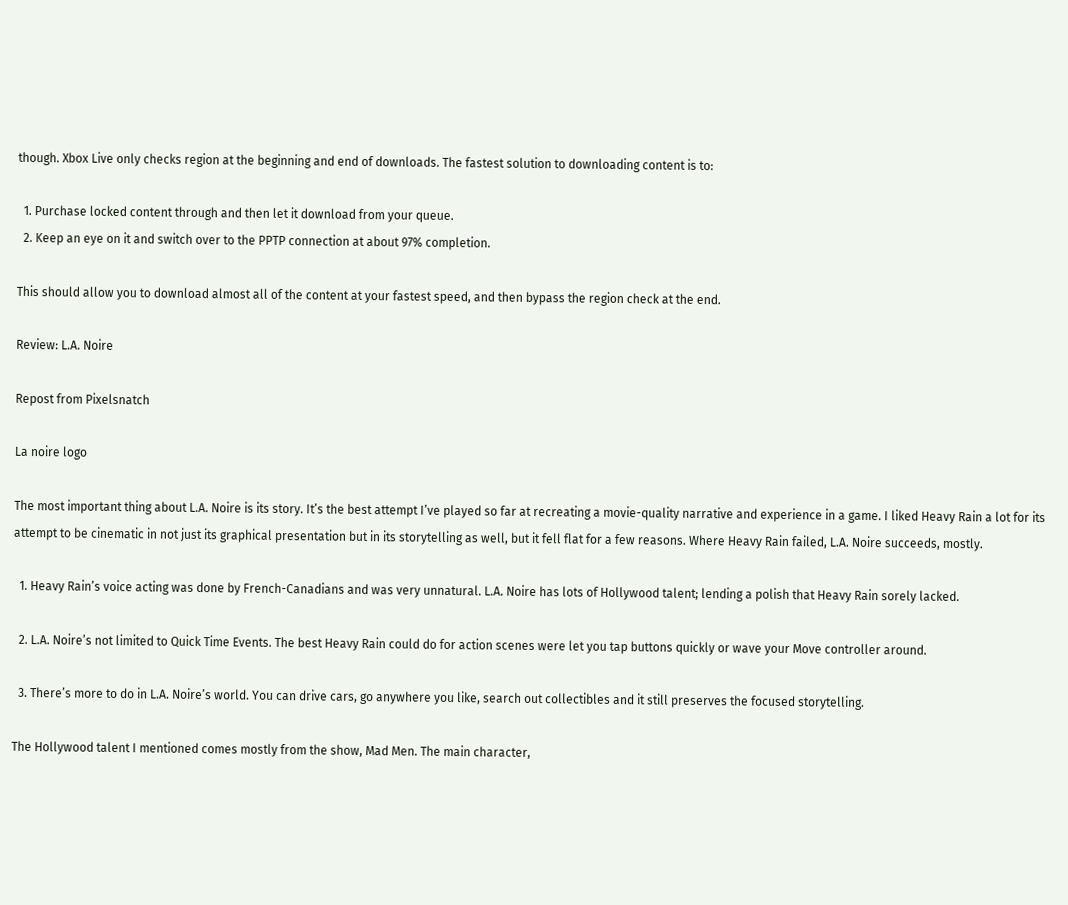though. Xbox Live only checks region at the beginning and end of downloads. The fastest solution to downloading content is to:

  1. Purchase locked content through and then let it download from your queue.
  2. Keep an eye on it and switch over to the PPTP connection at about 97% completion.

This should allow you to download almost all of the content at your fastest speed, and then bypass the region check at the end.

Review: L.A. Noire

Repost from Pixelsnatch

La noire logo

The most important thing about L.A. Noire is its story. It’s the best attempt I’ve played so far at recreating a movie-quality narrative and experience in a game. I liked Heavy Rain a lot for its attempt to be cinematic in not just its graphical presentation but in its storytelling as well, but it fell flat for a few reasons. Where Heavy Rain failed, L.A. Noire succeeds, mostly.

  1. Heavy Rain’s voice acting was done by French-Canadians and was very unnatural. L.A. Noire has lots of Hollywood talent; lending a polish that Heavy Rain sorely lacked.

  2. L.A. Noire’s not limited to Quick Time Events. The best Heavy Rain could do for action scenes were let you tap buttons quickly or wave your Move controller around.

  3. There’s more to do in L.A. Noire’s world. You can drive cars, go anywhere you like, search out collectibles and it still preserves the focused storytelling.

The Hollywood talent I mentioned comes mostly from the show, Mad Men. The main character,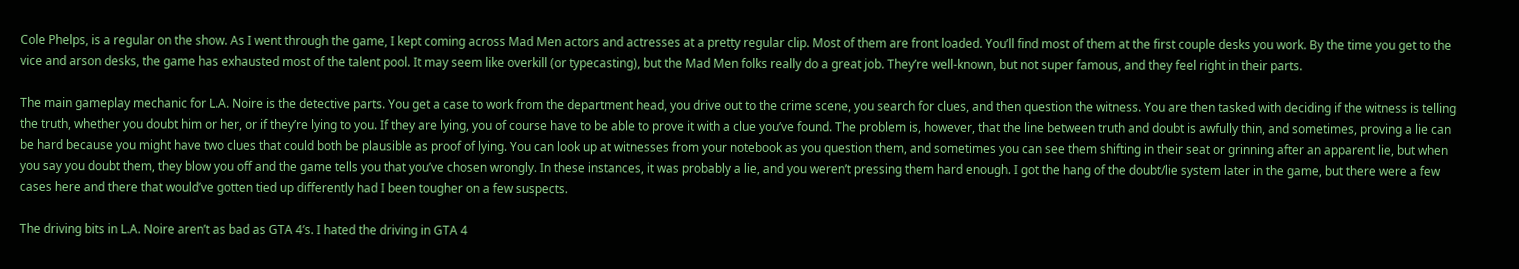Cole Phelps, is a regular on the show. As I went through the game, I kept coming across Mad Men actors and actresses at a pretty regular clip. Most of them are front loaded. You’ll find most of them at the first couple desks you work. By the time you get to the vice and arson desks, the game has exhausted most of the talent pool. It may seem like overkill (or typecasting), but the Mad Men folks really do a great job. They’re well-known, but not super famous, and they feel right in their parts.

The main gameplay mechanic for L.A. Noire is the detective parts. You get a case to work from the department head, you drive out to the crime scene, you search for clues, and then question the witness. You are then tasked with deciding if the witness is telling the truth, whether you doubt him or her, or if they’re lying to you. If they are lying, you of course have to be able to prove it with a clue you’ve found. The problem is, however, that the line between truth and doubt is awfully thin, and sometimes, proving a lie can be hard because you might have two clues that could both be plausible as proof of lying. You can look up at witnesses from your notebook as you question them, and sometimes you can see them shifting in their seat or grinning after an apparent lie, but when you say you doubt them, they blow you off and the game tells you that you’ve chosen wrongly. In these instances, it was probably a lie, and you weren’t pressing them hard enough. I got the hang of the doubt/lie system later in the game, but there were a few cases here and there that would’ve gotten tied up differently had I been tougher on a few suspects.

The driving bits in L.A. Noire aren’t as bad as GTA 4’s. I hated the driving in GTA 4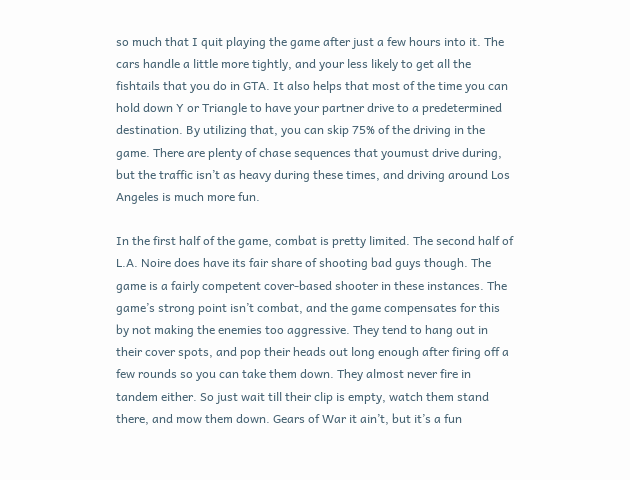so much that I quit playing the game after just a few hours into it. The cars handle a little more tightly, and your less likely to get all the fishtails that you do in GTA. It also helps that most of the time you can hold down Y or Triangle to have your partner drive to a predetermined destination. By utilizing that, you can skip 75% of the driving in the game. There are plenty of chase sequences that youmust drive during, but the traffic isn’t as heavy during these times, and driving around Los Angeles is much more fun.

In the first half of the game, combat is pretty limited. The second half of L.A. Noire does have its fair share of shooting bad guys though. The game is a fairly competent cover-based shooter in these instances. The game’s strong point isn’t combat, and the game compensates for this by not making the enemies too aggressive. They tend to hang out in their cover spots, and pop their heads out long enough after firing off a few rounds so you can take them down. They almost never fire in tandem either. So just wait till their clip is empty, watch them stand there, and mow them down. Gears of War it ain’t, but it’s a fun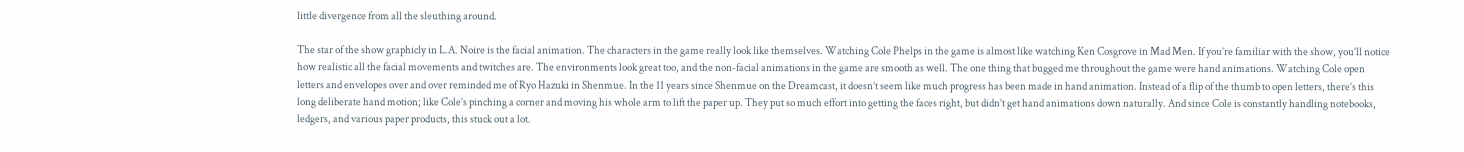little divergence from all the sleuthing around.

The star of the show graphicly in L.A. Noire is the facial animation. The characters in the game really look like themselves. Watching Cole Phelps in the game is almost like watching Ken Cosgrove in Mad Men. If you’re familiar with the show, you’ll notice how realistic all the facial movements and twitches are. The environments look great too, and the non-facial animations in the game are smooth as well. The one thing that bugged me throughout the game were hand animations. Watching Cole open letters and envelopes over and over reminded me of Ryo Hazuki in Shenmue. In the 11 years since Shenmue on the Dreamcast, it doesn’t seem like much progress has been made in hand animation. Instead of a flip of the thumb to open letters, there’s this long deliberate hand motion; like Cole’s pinching a corner and moving his whole arm to lift the paper up. They put so much effort into getting the faces right, but didn’t get hand animations down naturally. And since Cole is constantly handling notebooks, ledgers, and various paper products, this stuck out a lot.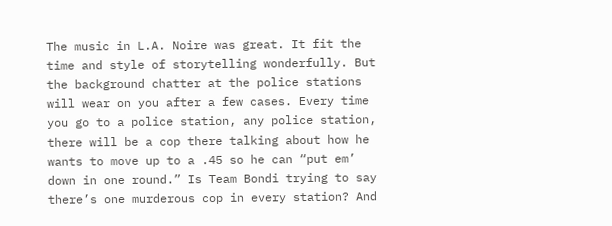The music in L.A. Noire was great. It fit the time and style of storytelling wonderfully. But the background chatter at the police stations will wear on you after a few cases. Every time you go to a police station, any police station, there will be a cop there talking about how he wants to move up to a .45 so he can “put em’ down in one round.” Is Team Bondi trying to say there’s one murderous cop in every station? And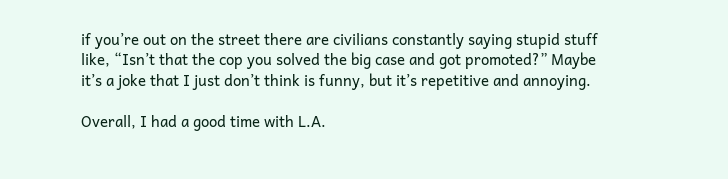if you’re out on the street there are civilians constantly saying stupid stuff like, “Isn’t that the cop you solved the big case and got promoted?” Maybe it’s a joke that I just don’t think is funny, but it’s repetitive and annoying.

Overall, I had a good time with L.A.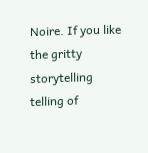Noire. If you like the gritty storytelling telling of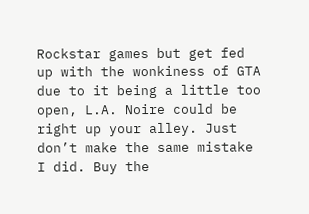Rockstar games but get fed up with the wonkiness of GTA due to it being a little too open, L.A. Noire could be right up your alley. Just don’t make the same mistake I did. Buy the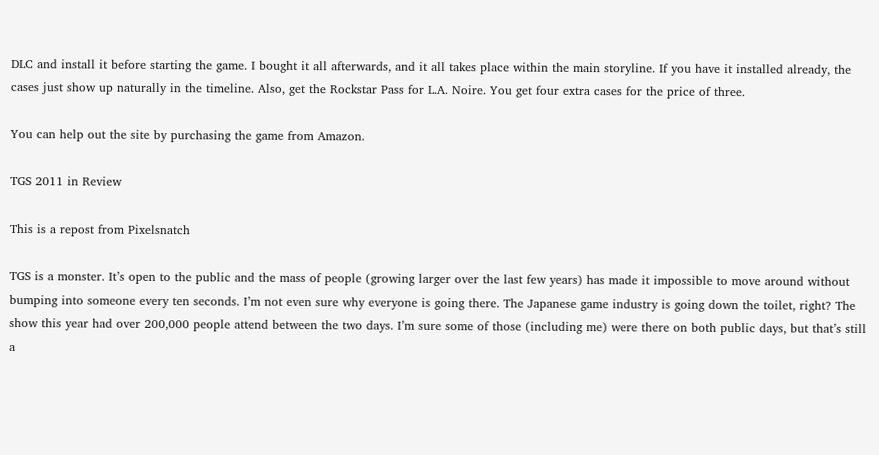DLC and install it before starting the game. I bought it all afterwards, and it all takes place within the main storyline. If you have it installed already, the cases just show up naturally in the timeline. Also, get the Rockstar Pass for L.A. Noire. You get four extra cases for the price of three.

You can help out the site by purchasing the game from Amazon.

TGS 2011 in Review

This is a repost from Pixelsnatch

TGS is a monster. It’s open to the public and the mass of people (growing larger over the last few years) has made it impossible to move around without bumping into someone every ten seconds. I’m not even sure why everyone is going there. The Japanese game industry is going down the toilet, right? The show this year had over 200,000 people attend between the two days. I’m sure some of those (including me) were there on both public days, but that’s still a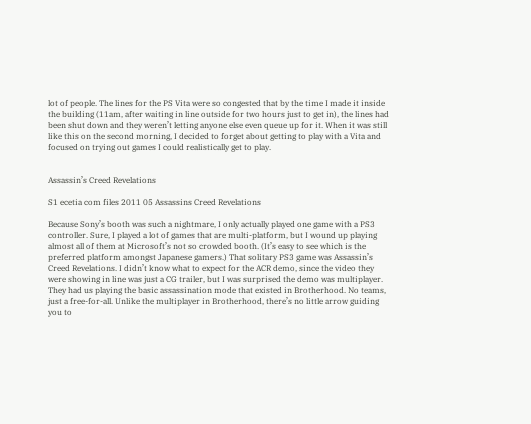lot of people. The lines for the PS Vita were so congested that by the time I made it inside the building (11am, after waiting in line outside for two hours just to get in), the lines had been shut down and they weren’t letting anyone else even queue up for it. When it was still like this on the second morning, I decided to forget about getting to play with a Vita and focused on trying out games I could realistically get to play.


Assassin’s Creed Revelations

S1 ecetia com files 2011 05 Assassins Creed Revelations

Because Sony’s booth was such a nightmare, I only actually played one game with a PS3 controller. Sure, I played a lot of games that are multi-platform, but I wound up playing almost all of them at Microsoft’s not so crowded booth. (It’s easy to see which is the preferred platform amongst Japanese gamers.) That solitary PS3 game was Assassin’s Creed Revelations. I didn’t know what to expect for the ACR demo, since the video they were showing in line was just a CG trailer, but I was surprised the demo was multiplayer. They had us playing the basic assassination mode that existed in Brotherhood. No teams, just a free-for-all. Unlike the multiplayer in Brotherhood, there’s no little arrow guiding you to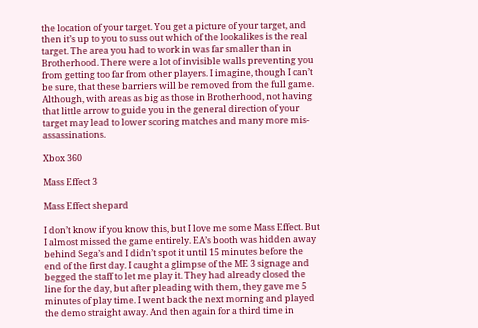the location of your target. You get a picture of your target, and then it’s up to you to suss out which of the lookalikes is the real target. The area you had to work in was far smaller than in Brotherhood. There were a lot of invisible walls preventing you from getting too far from other players. I imagine, though I can’t be sure, that these barriers will be removed from the full game. Although, with areas as big as those in Brotherhood, not having that little arrow to guide you in the general direction of your target may lead to lower scoring matches and many more mis-assassinations.

Xbox 360

Mass Effect 3

Mass Effect shepard

I don’t know if you know this, but I love me some Mass Effect. But I almost missed the game entirely. EA’s booth was hidden away behind Sega’s and I didn’t spot it until 15 minutes before the end of the first day. I caught a glimpse of the ME 3 signage and begged the staff to let me play it. They had already closed the line for the day, but after pleading with them, they gave me 5 minutes of play time. I went back the next morning and played the demo straight away. And then again for a third time in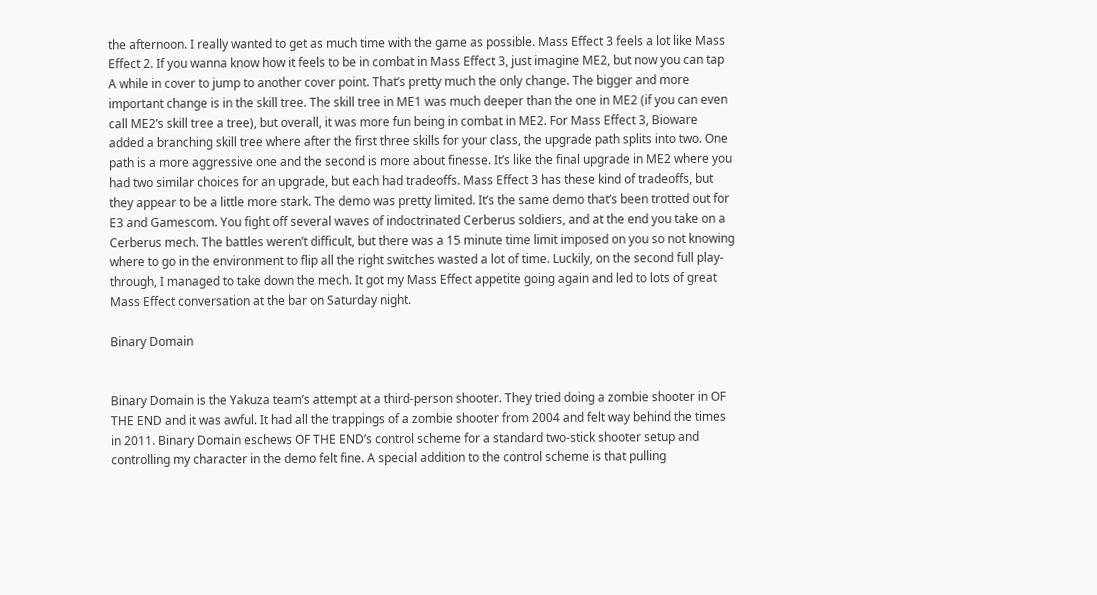the afternoon. I really wanted to get as much time with the game as possible. Mass Effect 3 feels a lot like Mass Effect 2. If you wanna know how it feels to be in combat in Mass Effect 3, just imagine ME2, but now you can tap A while in cover to jump to another cover point. That’s pretty much the only change. The bigger and more important change is in the skill tree. The skill tree in ME1 was much deeper than the one in ME2 (if you can even call ME2’s skill tree a tree), but overall, it was more fun being in combat in ME2. For Mass Effect 3, Bioware added a branching skill tree where after the first three skills for your class, the upgrade path splits into two. One path is a more aggressive one and the second is more about finesse. It’s like the final upgrade in ME2 where you had two similar choices for an upgrade, but each had tradeoffs. Mass Effect 3 has these kind of tradeoffs, but they appear to be a little more stark. The demo was pretty limited. It’s the same demo that’s been trotted out for E3 and Gamescom. You fight off several waves of indoctrinated Cerberus soldiers, and at the end you take on a Cerberus mech. The battles weren’t difficult, but there was a 15 minute time limit imposed on you so not knowing where to go in the environment to flip all the right switches wasted a lot of time. Luckily, on the second full play-through, I managed to take down the mech. It got my Mass Effect appetite going again and led to lots of great Mass Effect conversation at the bar on Saturday night.

Binary Domain


Binary Domain is the Yakuza team’s attempt at a third-person shooter. They tried doing a zombie shooter in OF THE END and it was awful. It had all the trappings of a zombie shooter from 2004 and felt way behind the times in 2011. Binary Domain eschews OF THE END’s control scheme for a standard two-stick shooter setup and controlling my character in the demo felt fine. A special addition to the control scheme is that pulling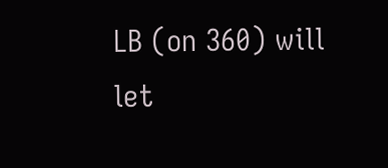LB (on 360) will let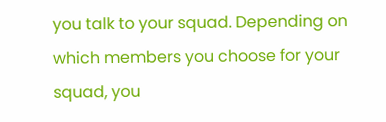you talk to your squad. Depending on which members you choose for your squad, you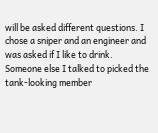will be asked different questions. I chose a sniper and an engineer and was asked if I like to drink. Someone else I talked to picked the tank-looking member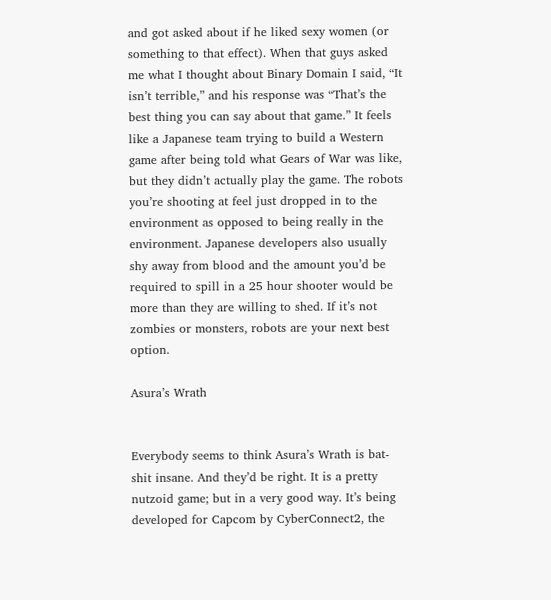and got asked about if he liked sexy women (or something to that effect). When that guys asked me what I thought about Binary Domain I said, “It isn’t terrible,” and his response was “That’s the best thing you can say about that game.” It feels like a Japanese team trying to build a Western game after being told what Gears of War was like, but they didn’t actually play the game. The robots you’re shooting at feel just dropped in to the environment as opposed to being really in the environment. Japanese developers also usually shy away from blood and the amount you’d be required to spill in a 25 hour shooter would be more than they are willing to shed. If it’s not zombies or monsters, robots are your next best option.

Asura’s Wrath


Everybody seems to think Asura’s Wrath is bat-shit insane. And they’d be right. It is a pretty nutzoid game; but in a very good way. It’s being developed for Capcom by CyberConnect2, the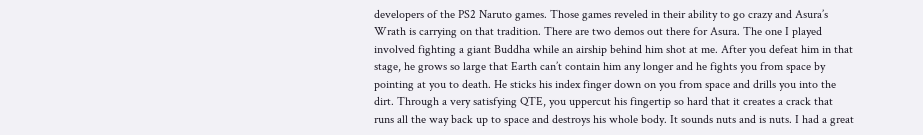developers of the PS2 Naruto games. Those games reveled in their ability to go crazy and Asura’s Wrath is carrying on that tradition. There are two demos out there for Asura. The one I played involved fighting a giant Buddha while an airship behind him shot at me. After you defeat him in that stage, he grows so large that Earth can’t contain him any longer and he fights you from space by pointing at you to death. He sticks his index finger down on you from space and drills you into the dirt. Through a very satisfying QTE, you uppercut his fingertip so hard that it creates a crack that runs all the way back up to space and destroys his whole body. It sounds nuts and is nuts. I had a great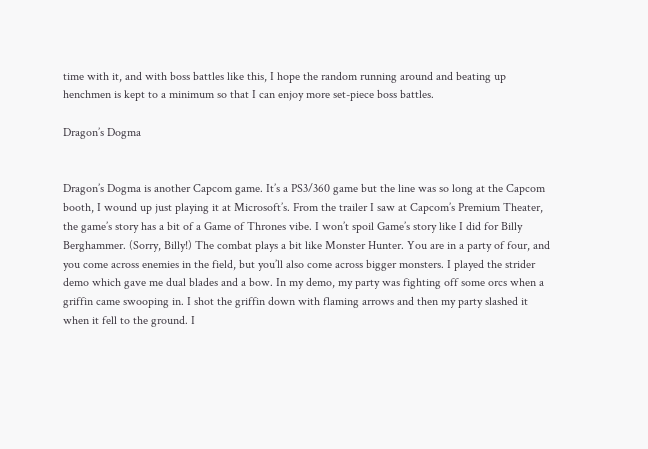time with it, and with boss battles like this, I hope the random running around and beating up henchmen is kept to a minimum so that I can enjoy more set-piece boss battles.

Dragon’s Dogma


Dragon’s Dogma is another Capcom game. It’s a PS3/360 game but the line was so long at the Capcom booth, I wound up just playing it at Microsoft’s. From the trailer I saw at Capcom’s Premium Theater, the game’s story has a bit of a Game of Thrones vibe. I won’t spoil Game’s story like I did for Billy Berghammer. (Sorry, Billy!) The combat plays a bit like Monster Hunter. You are in a party of four, and you come across enemies in the field, but you’ll also come across bigger monsters. I played the strider demo which gave me dual blades and a bow. In my demo, my party was fighting off some orcs when a griffin came swooping in. I shot the griffin down with flaming arrows and then my party slashed it when it fell to the ground. I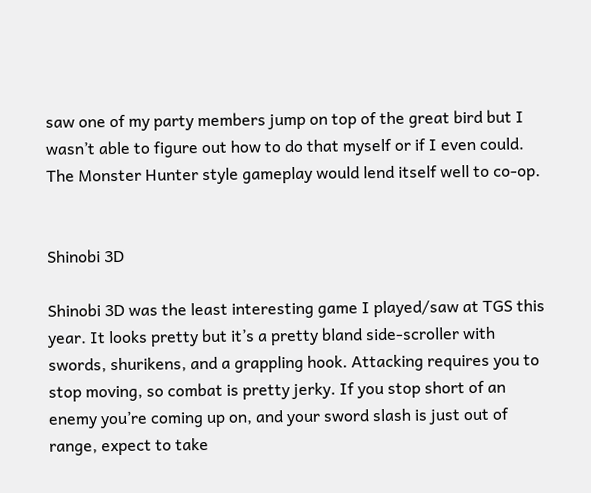saw one of my party members jump on top of the great bird but I wasn’t able to figure out how to do that myself or if I even could. The Monster Hunter style gameplay would lend itself well to co-op.


Shinobi 3D

Shinobi 3D was the least interesting game I played/saw at TGS this year. It looks pretty but it’s a pretty bland side-scroller with swords, shurikens, and a grappling hook. Attacking requires you to stop moving, so combat is pretty jerky. If you stop short of an enemy you’re coming up on, and your sword slash is just out of range, expect to take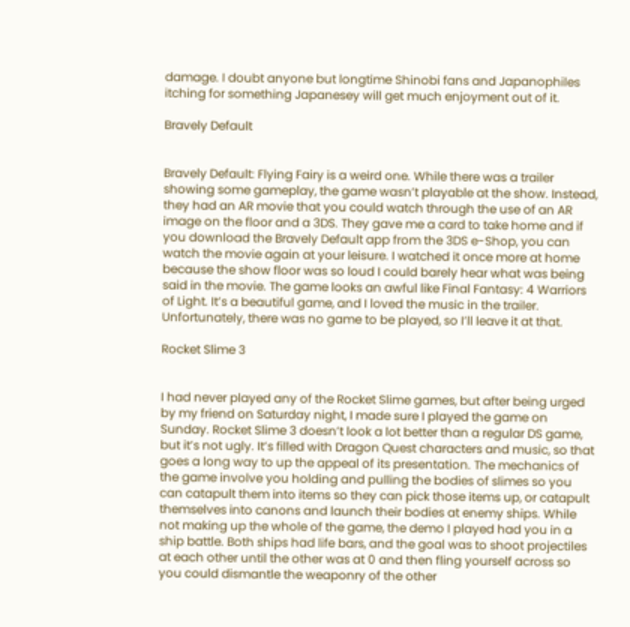damage. I doubt anyone but longtime Shinobi fans and Japanophiles itching for something Japanesey will get much enjoyment out of it.

Bravely Default


Bravely Default: Flying Fairy is a weird one. While there was a trailer showing some gameplay, the game wasn’t playable at the show. Instead, they had an AR movie that you could watch through the use of an AR image on the floor and a 3DS. They gave me a card to take home and if you download the Bravely Default app from the 3DS e-Shop, you can watch the movie again at your leisure. I watched it once more at home because the show floor was so loud I could barely hear what was being said in the movie. The game looks an awful like Final Fantasy: 4 Warriors of Light. It’s a beautiful game, and I loved the music in the trailer. Unfortunately, there was no game to be played, so I’ll leave it at that.

Rocket Slime 3


I had never played any of the Rocket Slime games, but after being urged by my friend on Saturday night, I made sure I played the game on Sunday. Rocket Slime 3 doesn’t look a lot better than a regular DS game, but it’s not ugly. It’s filled with Dragon Quest characters and music, so that goes a long way to up the appeal of its presentation. The mechanics of the game involve you holding and pulling the bodies of slimes so you can catapult them into items so they can pick those items up, or catapult themselves into canons and launch their bodies at enemy ships. While not making up the whole of the game, the demo I played had you in a ship battle. Both ships had life bars, and the goal was to shoot projectiles at each other until the other was at 0 and then fling yourself across so you could dismantle the weaponry of the other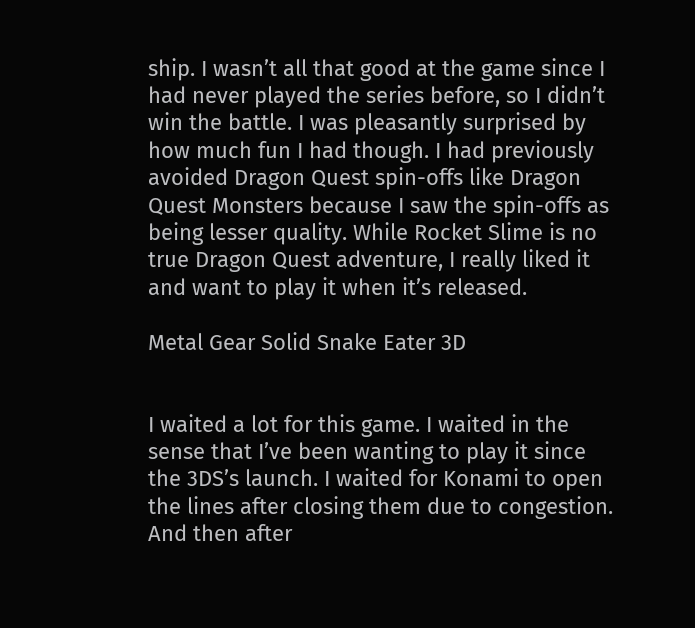ship. I wasn’t all that good at the game since I had never played the series before, so I didn’t win the battle. I was pleasantly surprised by how much fun I had though. I had previously avoided Dragon Quest spin-offs like Dragon Quest Monsters because I saw the spin-offs as being lesser quality. While Rocket Slime is no true Dragon Quest adventure, I really liked it and want to play it when it’s released.

Metal Gear Solid Snake Eater 3D


I waited a lot for this game. I waited in the sense that I’ve been wanting to play it since the 3DS’s launch. I waited for Konami to open the lines after closing them due to congestion. And then after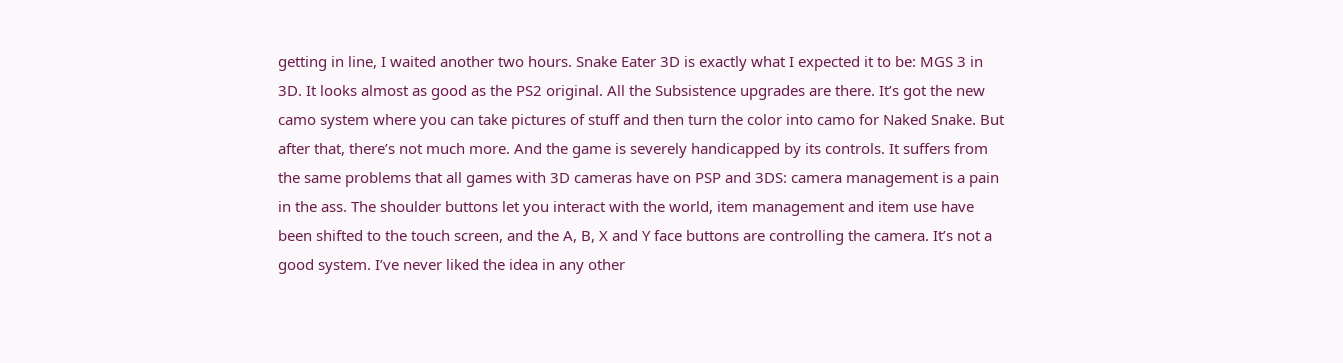getting in line, I waited another two hours. Snake Eater 3D is exactly what I expected it to be: MGS 3 in 3D. It looks almost as good as the PS2 original. All the Subsistence upgrades are there. It’s got the new camo system where you can take pictures of stuff and then turn the color into camo for Naked Snake. But after that, there’s not much more. And the game is severely handicapped by its controls. It suffers from the same problems that all games with 3D cameras have on PSP and 3DS: camera management is a pain in the ass. The shoulder buttons let you interact with the world, item management and item use have been shifted to the touch screen, and the A, B, X and Y face buttons are controlling the camera. It’s not a good system. I’ve never liked the idea in any other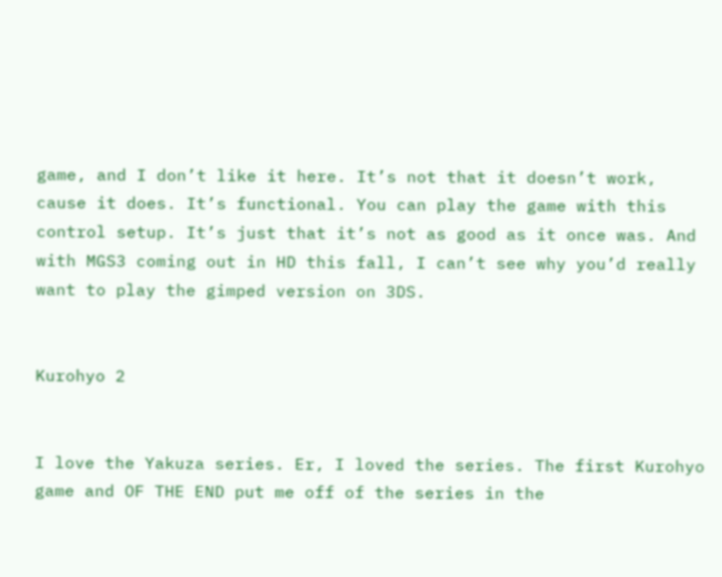game, and I don’t like it here. It’s not that it doesn’t work, cause it does. It’s functional. You can play the game with this control setup. It’s just that it’s not as good as it once was. And with MGS3 coming out in HD this fall, I can’t see why you’d really want to play the gimped version on 3DS.


Kurohyo 2


I love the Yakuza series. Er, I loved the series. The first Kurohyo game and OF THE END put me off of the series in the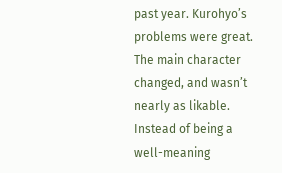past year. Kurohyo’s problems were great. The main character changed, and wasn’t nearly as likable. Instead of being a well-meaning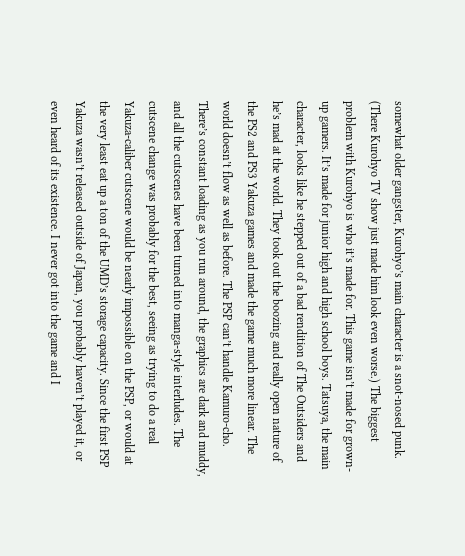somewhat older gangster, Kurohyo’s main character is a snot-nosed punk. (There Kurohyo TV show just made him look even worse.) The biggest problem with Kurohyo is who it’s made for. This game isn’t made for grown-up gamers. It’s made for junior high and high school boys. Tatsuya, the main character, looks like he stepped out of a bad rendition of The Outsiders and he’s mad at the world. They took out the boozing and really open nature of the PS2 and PS3 Yakuza games and made the game much more linear. The world doesn’t flow as well as before. The PSP can’t handle Kamuro-cho. There’s constant loading as you run around, the graphics are dark and muddy, and all the cutscenes have been turned into manga-style interludes. The cutscene change was probably for the best, seeing as trying to do a real Yakuza-caliber cutscene would be nearly impossible on the PSP, or would at the very least eat up a ton of the UMD’s storage capacity. Since the first PSP Yakuza wasn’t released outside of Japan, you probably haven’t played it, or even heard of its existence. I never got into the game and I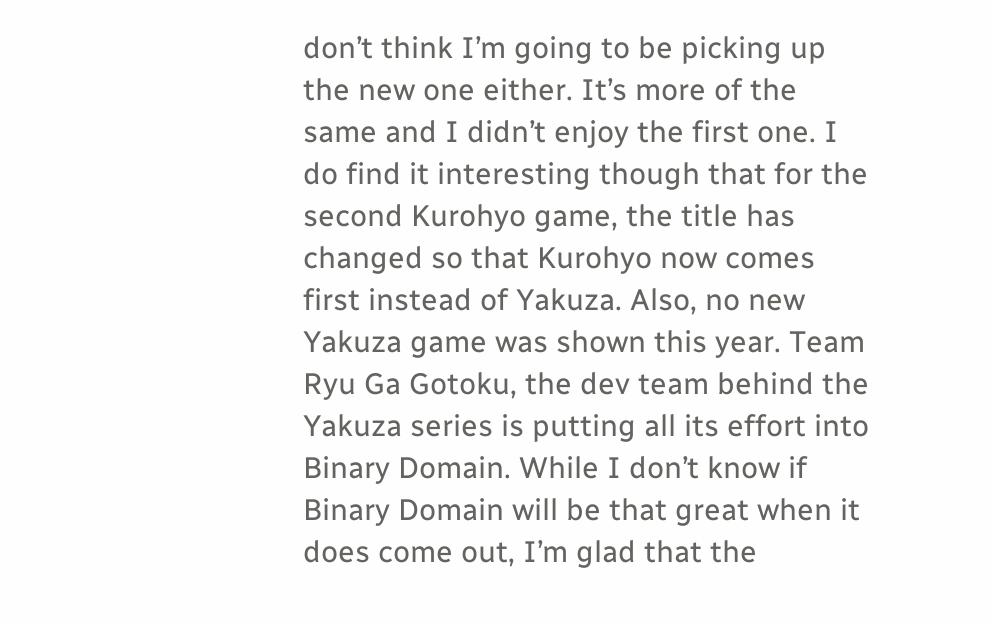don’t think I’m going to be picking up the new one either. It’s more of the same and I didn’t enjoy the first one. I do find it interesting though that for the second Kurohyo game, the title has changed so that Kurohyo now comes first instead of Yakuza. Also, no new Yakuza game was shown this year. Team Ryu Ga Gotoku, the dev team behind the Yakuza series is putting all its effort into Binary Domain. While I don’t know if Binary Domain will be that great when it does come out, I’m glad that the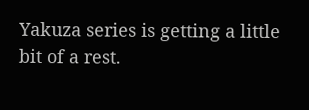Yakuza series is getting a little bit of a rest.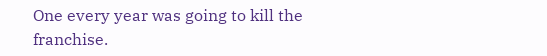One every year was going to kill the franchise.